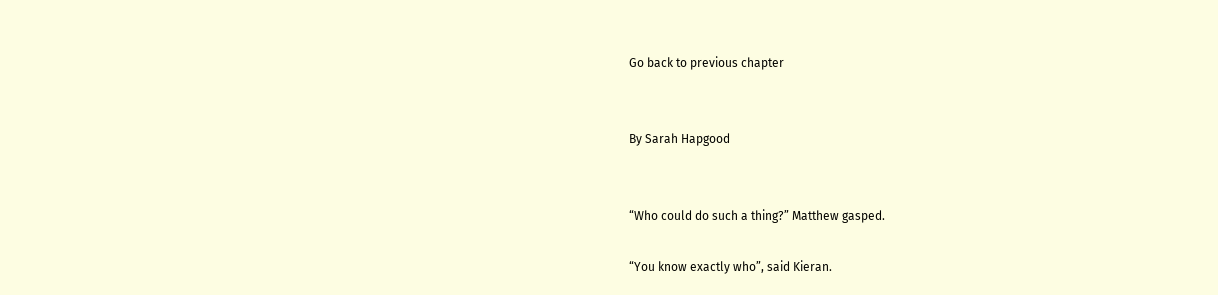Go back to previous chapter


By Sarah Hapgood


“Who could do such a thing?” Matthew gasped.

“You know exactly who”, said Kieran.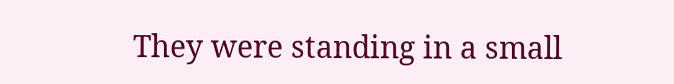They were standing in a small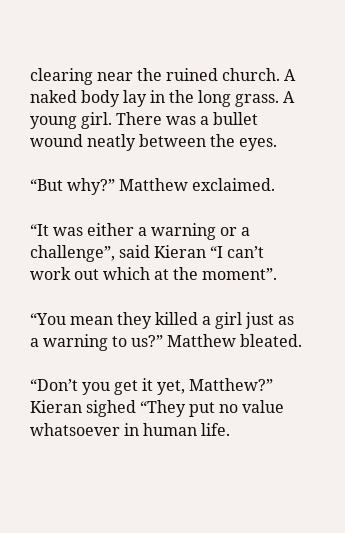clearing near the ruined church. A naked body lay in the long grass. A young girl. There was a bullet wound neatly between the eyes.

“But why?” Matthew exclaimed.

“It was either a warning or a challenge”, said Kieran “I can’t work out which at the moment”.

“You mean they killed a girl just as a warning to us?” Matthew bleated.

“Don’t you get it yet, Matthew?” Kieran sighed “They put no value whatsoever in human life.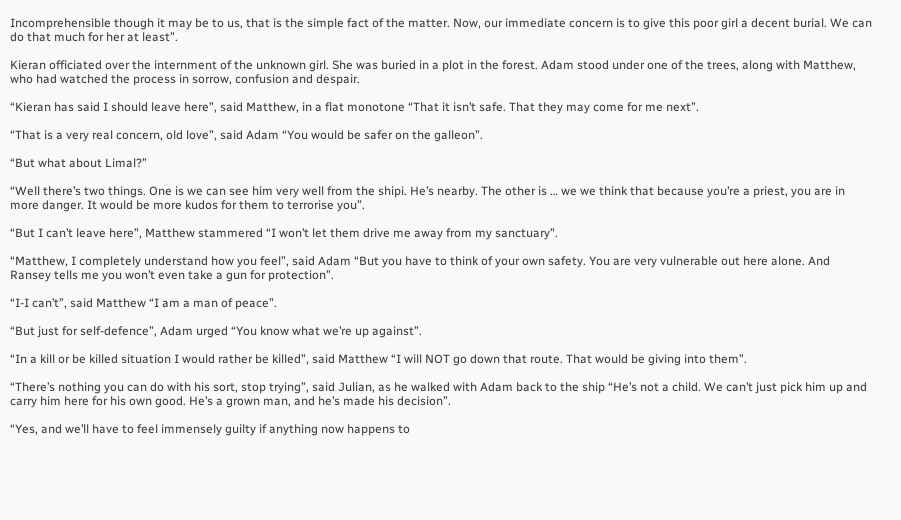Incomprehensible though it may be to us, that is the simple fact of the matter. Now, our immediate concern is to give this poor girl a decent burial. We can do that much for her at least”.

Kieran officiated over the internment of the unknown girl. She was buried in a plot in the forest. Adam stood under one of the trees, along with Matthew, who had watched the process in sorrow, confusion and despair.

“Kieran has said I should leave here”, said Matthew, in a flat monotone “That it isn’t safe. That they may come for me next”.

“That is a very real concern, old love”, said Adam “You would be safer on the galleon”.

“But what about Limal?”

“Well there’s two things. One is we can see him very well from the shipi. He’s nearby. The other is … we we think that because you’re a priest, you are in more danger. It would be more kudos for them to terrorise you”.

“But I can’t leave here”, Matthew stammered “I won’t let them drive me away from my sanctuary”.

“Matthew, I completely understand how you feel”, said Adam “But you have to think of your own safety. You are very vulnerable out here alone. And Ransey tells me you won’t even take a gun for protection”.

“I-I can’t”, said Matthew “I am a man of peace”.

“But just for self-defence”, Adam urged “You know what we’re up against”.

“In a kill or be killed situation I would rather be killed”, said Matthew “I will NOT go down that route. That would be giving into them”.

“There’s nothing you can do with his sort, stop trying”, said Julian, as he walked with Adam back to the ship “He’s not a child. We can’t just pick him up and carry him here for his own good. He’s a grown man, and he’s made his decision”.

“Yes, and we’ll have to feel immensely guilty if anything now happens to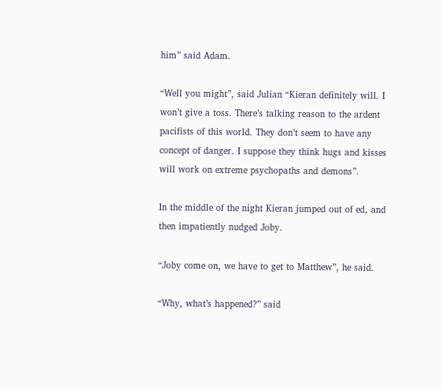him” said Adam.

“Well you might”, said Julian “Kieran definitely will. I won’t give a toss. There’s talking reason to the ardent pacifists of this world. They don’t seem to have any concept of danger. I suppose they think hugs and kisses will work on extreme psychopaths and demons”.

In the middle of the night Kieran jumped out of ed, and then impatiently nudged Joby.

“Joby come on, we have to get to Matthew”, he said.

“Why, what’s happened?” said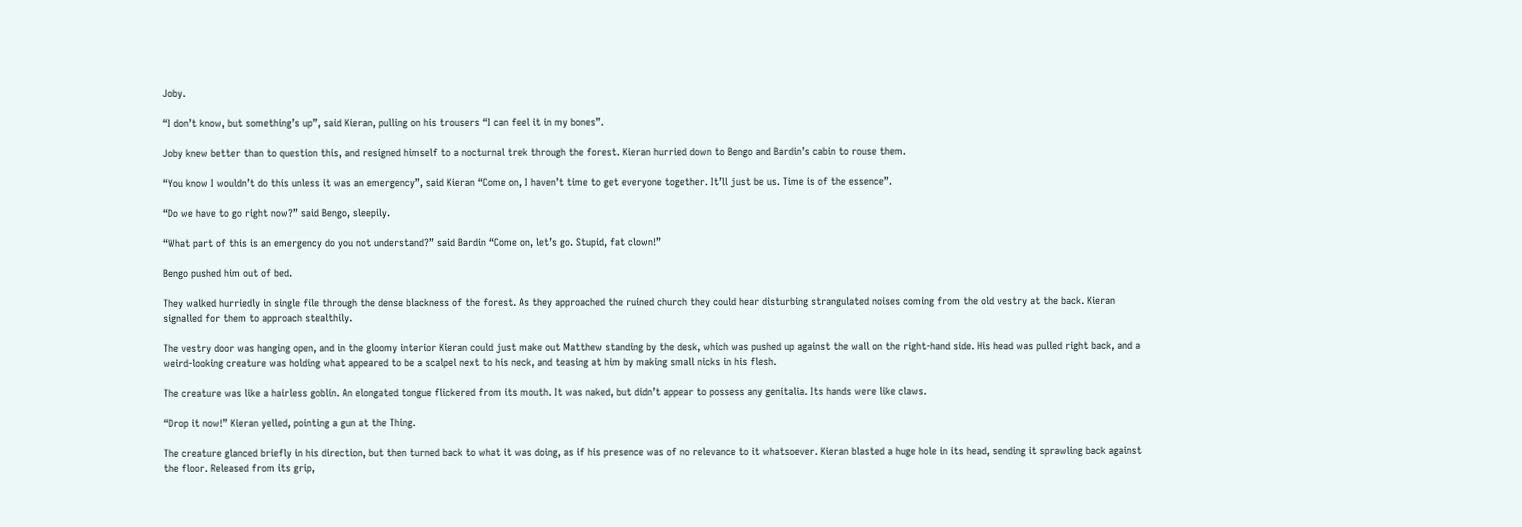Joby.

“I don’t know, but something’s up”, said Kieran, pulling on his trousers “I can feel it in my bones”.

Joby knew better than to question this, and resigned himself to a nocturnal trek through the forest. Kieran hurried down to Bengo and Bardin’s cabin to rouse them.

“You know I wouldn’t do this unless it was an emergency”, said Kieran “Come on, I haven’t time to get everyone together. It’ll just be us. Time is of the essence”.

“Do we have to go right now?” said Bengo, sleepily.

“What part of this is an emergency do you not understand?” said Bardin “Come on, let’s go. Stupid, fat clown!”

Bengo pushed him out of bed.

They walked hurriedly in single file through the dense blackness of the forest. As they approached the ruined church they could hear disturbing strangulated noises coming from the old vestry at the back. Kieran signalled for them to approach stealthily.

The vestry door was hanging open, and in the gloomy interior Kieran could just make out Matthew standing by the desk, which was pushed up against the wall on the right-hand side. His head was pulled right back, and a weird-looking creature was holding what appeared to be a scalpel next to his neck, and teasing at him by making small nicks in his flesh.

The creature was like a hairless goblin. An elongated tongue flickered from its mouth. It was naked, but didn’t appear to possess any genitalia. Its hands were like claws.

“Drop it now!” Kieran yelled, pointing a gun at the Thing.

The creature glanced briefly in his direction, but then turned back to what it was doing, as if his presence was of no relevance to it whatsoever. Kieran blasted a huge hole in its head, sending it sprawling back against the floor. Released from its grip,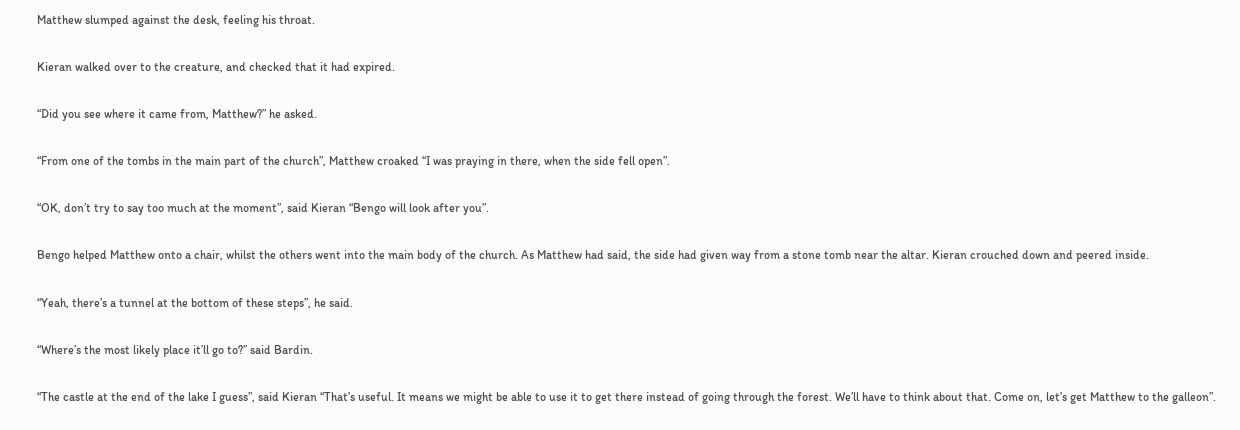Matthew slumped against the desk, feeling his throat.

Kieran walked over to the creature, and checked that it had expired.

“Did you see where it came from, Matthew?” he asked.

“From one of the tombs in the main part of the church”, Matthew croaked “I was praying in there, when the side fell open”.

“OK, don’t try to say too much at the moment”, said Kieran “Bengo will look after you”.

Bengo helped Matthew onto a chair, whilst the others went into the main body of the church. As Matthew had said, the side had given way from a stone tomb near the altar. Kieran crouched down and peered inside.

“Yeah, there’s a tunnel at the bottom of these steps”, he said.

“Where’s the most likely place it’ll go to?” said Bardin.

“The castle at the end of the lake I guess”, said Kieran “That’s useful. It means we might be able to use it to get there instead of going through the forest. We’ll have to think about that. Come on, let’s get Matthew to the galleon”.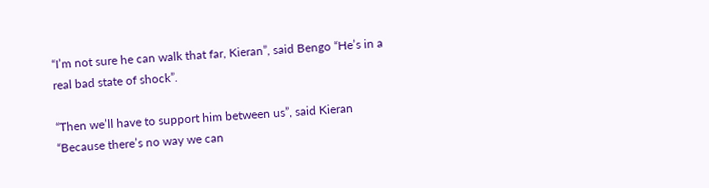“I’m not sure he can walk that far, Kieran”, said Bengo “He’s in a real bad state of shock”.

“Then we’ll have to support him between us”, said Kieran “Because there’s no way we can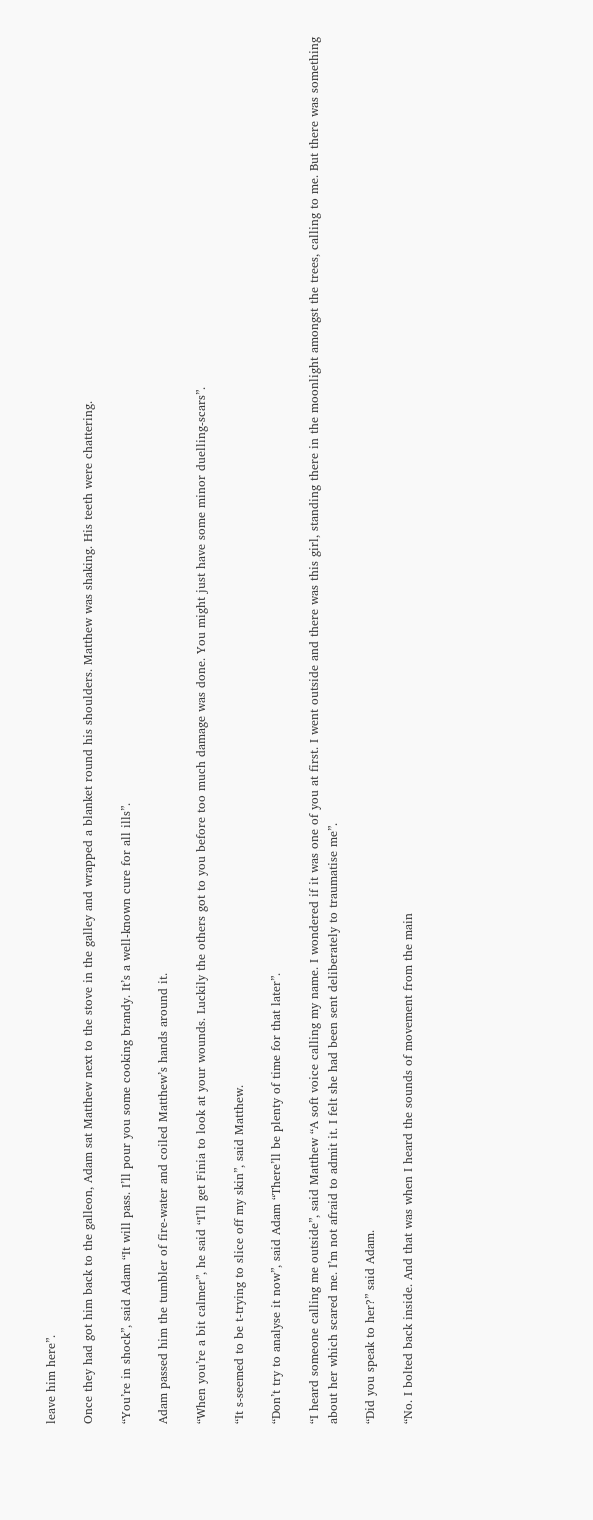leave him here”.

Once they had got him back to the galleon, Adam sat Matthew next to the stove in the galley and wrapped a blanket round his shoulders. Matthew was shaking. His teeth were chattering.

“You’re in shock”, said Adam “It will pass. I’ll pour you some cooking brandy. It’s a well-known cure for all ills”.

Adam passed him the tumbler of fire-water and coiled Matthew’s hands around it.

“When you’re a bit calmer”, he said “I’ll get Finia to look at your wounds. Luckily the others got to you before too much damage was done. You might just have some minor duelling-scars”.

“It s-seemed to be t-trying to slice off my skin”, said Matthew.

“Don’t try to analyse it now”, said Adam “There’ll be plenty of time for that later”.

“I heard someone calling me outside”, said Matthew “A soft voice calling my name. I wondered if it was one of you at first. I went outside and there was this girl, standing there in the moonlight amongst the trees, calling to me. But there was something about her which scared me. I’m not afraid to admit it. I felt she had been sent deliberately to traumatise me”.

“Did you speak to her?” said Adam.

“No. I bolted back inside. And that was when I heard the sounds of movement from the main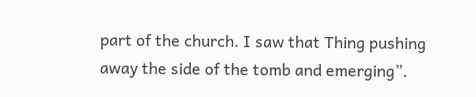part of the church. I saw that Thing pushing away the side of the tomb and emerging”.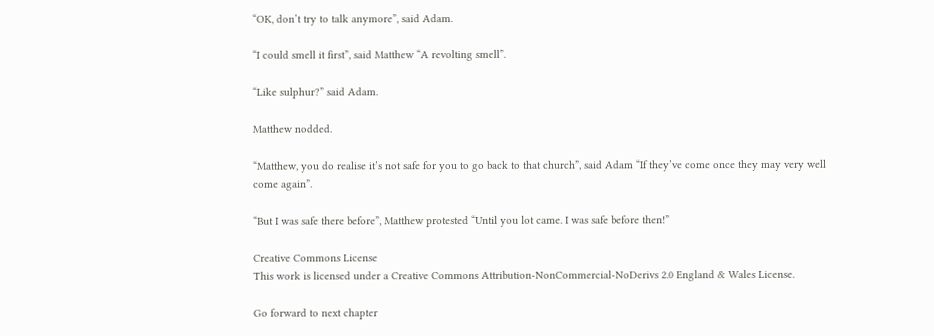“OK, don’t try to talk anymore”, said Adam.

“I could smell it first”, said Matthew “A revolting smell”.

“Like sulphur?” said Adam.

Matthew nodded.

“Matthew, you do realise it’s not safe for you to go back to that church”, said Adam “If they’ve come once they may very well come again”.

“But I was safe there before”, Matthew protested “Until you lot came. I was safe before then!”

Creative Commons License
This work is licensed under a Creative Commons Attribution-NonCommercial-NoDerivs 2.0 England & Wales License.

Go forward to next chapter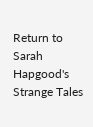Return to Sarah Hapgood's Strange Tales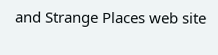and Strange Places web site